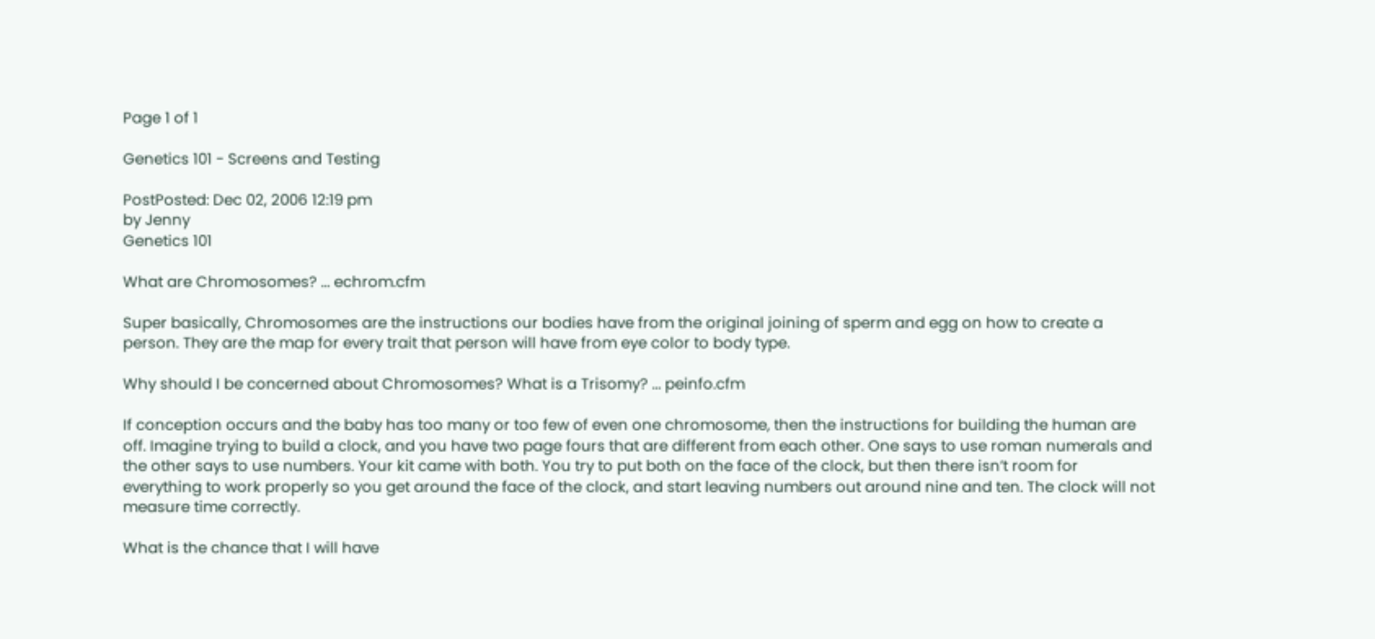Page 1 of 1

Genetics 101 - Screens and Testing

PostPosted: Dec 02, 2006 12:19 pm
by Jenny
Genetics 101

What are Chromosomes? ... echrom.cfm

Super basically, Chromosomes are the instructions our bodies have from the original joining of sperm and egg on how to create a person. They are the map for every trait that person will have from eye color to body type.

Why should I be concerned about Chromosomes? What is a Trisomy? ... peinfo.cfm

If conception occurs and the baby has too many or too few of even one chromosome, then the instructions for building the human are off. Imagine trying to build a clock, and you have two page fours that are different from each other. One says to use roman numerals and the other says to use numbers. Your kit came with both. You try to put both on the face of the clock, but then there isn’t room for everything to work properly so you get around the face of the clock, and start leaving numbers out around nine and ten. The clock will not measure time correctly.

What is the chance that I will have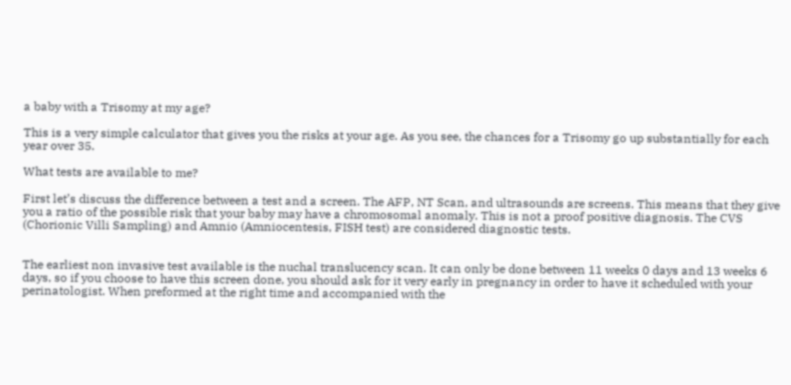a baby with a Trisomy at my age?

This is a very simple calculator that gives you the risks at your age. As you see, the chances for a Trisomy go up substantially for each year over 35.

What tests are available to me?

First let’s discuss the difference between a test and a screen. The AFP, NT Scan, and ultrasounds are screens. This means that they give you a ratio of the possible risk that your baby may have a chromosomal anomaly. This is not a proof positive diagnosis. The CVS (Chorionic Villi Sampling) and Amnio (Amniocentesis, FISH test) are considered diagnostic tests.


The earliest non invasive test available is the nuchal translucency scan. It can only be done between 11 weeks 0 days and 13 weeks 6 days, so if you choose to have this screen done, you should ask for it very early in pregnancy in order to have it scheduled with your perinatologist. When preformed at the right time and accompanied with the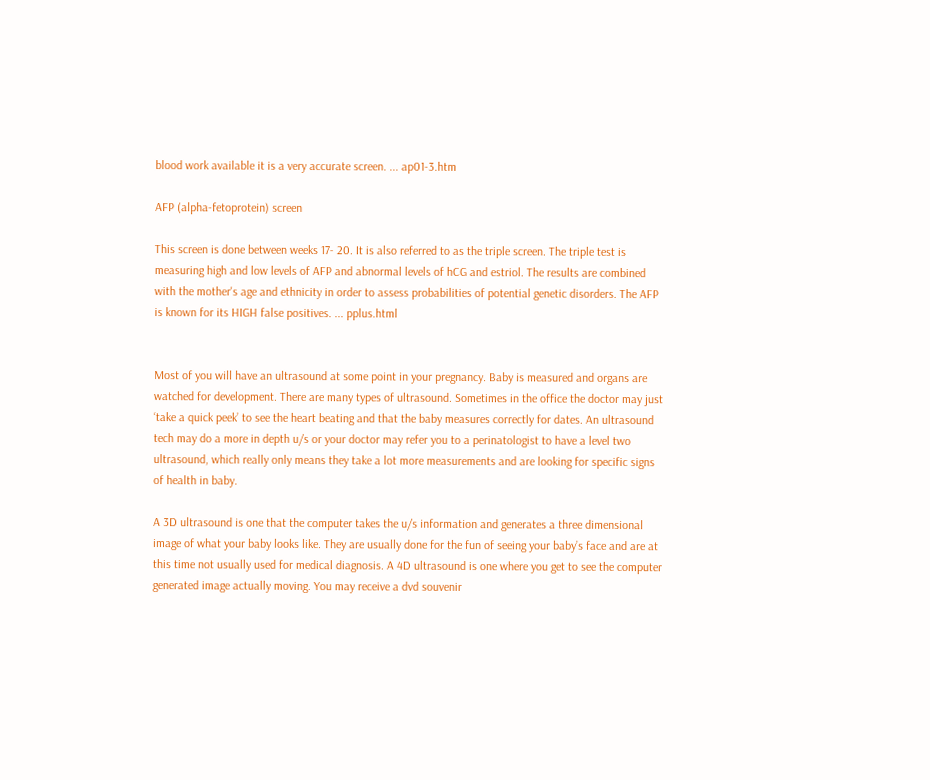blood work available it is a very accurate screen. ... ap01-3.htm

AFP (alpha-fetoprotein) screen

This screen is done between weeks 17- 20. It is also referred to as the triple screen. The triple test is measuring high and low levels of AFP and abnormal levels of hCG and estriol. The results are combined with the mother's age and ethnicity in order to assess probabilities of potential genetic disorders. The AFP is known for its HIGH false positives. ... pplus.html


Most of you will have an ultrasound at some point in your pregnancy. Baby is measured and organs are watched for development. There are many types of ultrasound. Sometimes in the office the doctor may just ‘take a quick peek’ to see the heart beating and that the baby measures correctly for dates. An ultrasound tech may do a more in depth u/s or your doctor may refer you to a perinatologist to have a level two ultrasound, which really only means they take a lot more measurements and are looking for specific signs of health in baby.

A 3D ultrasound is one that the computer takes the u/s information and generates a three dimensional image of what your baby looks like. They are usually done for the fun of seeing your baby’s face and are at this time not usually used for medical diagnosis. A 4D ultrasound is one where you get to see the computer generated image actually moving. You may receive a dvd souvenir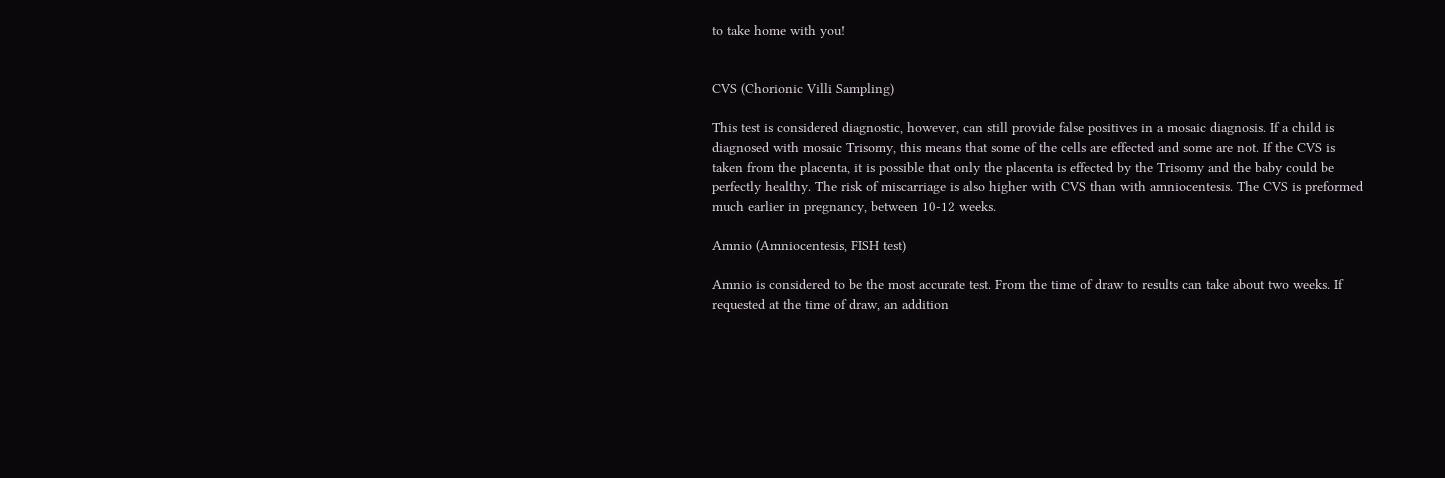to take home with you!


CVS (Chorionic Villi Sampling)

This test is considered diagnostic, however, can still provide false positives in a mosaic diagnosis. If a child is diagnosed with mosaic Trisomy, this means that some of the cells are effected and some are not. If the CVS is taken from the placenta, it is possible that only the placenta is effected by the Trisomy and the baby could be perfectly healthy. The risk of miscarriage is also higher with CVS than with amniocentesis. The CVS is preformed much earlier in pregnancy, between 10-12 weeks.

Amnio (Amniocentesis, FISH test)

Amnio is considered to be the most accurate test. From the time of draw to results can take about two weeks. If requested at the time of draw, an addition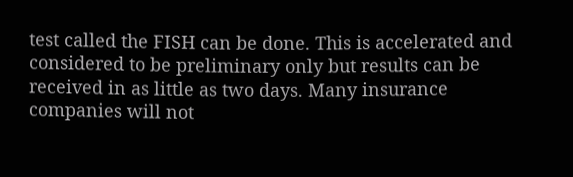test called the FISH can be done. This is accelerated and considered to be preliminary only but results can be received in as little as two days. Many insurance companies will not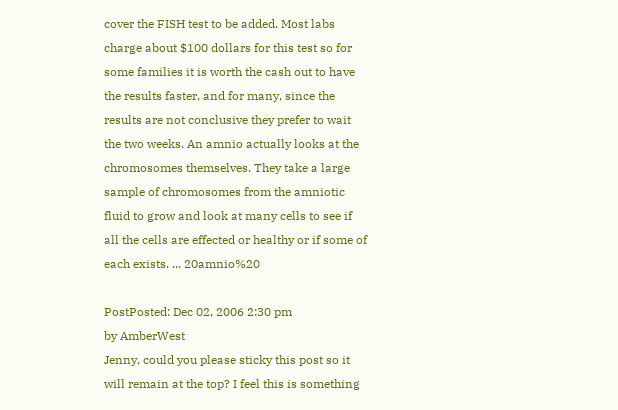cover the FISH test to be added. Most labs charge about $100 dollars for this test so for some families it is worth the cash out to have the results faster, and for many, since the results are not conclusive they prefer to wait the two weeks. An amnio actually looks at the chromosomes themselves. They take a large sample of chromosomes from the amniotic fluid to grow and look at many cells to see if all the cells are effected or healthy or if some of each exists. ... 20amnio%20

PostPosted: Dec 02, 2006 2:30 pm
by AmberWest
Jenny, could you please sticky this post so it will remain at the top? I feel this is something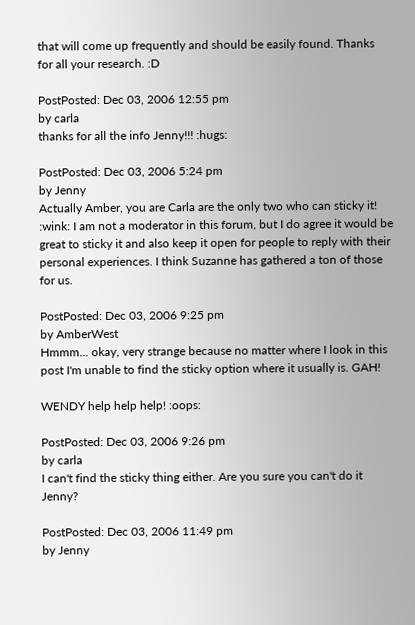that will come up frequently and should be easily found. Thanks for all your research. :D

PostPosted: Dec 03, 2006 12:55 pm
by carla
thanks for all the info Jenny!!! :hugs:

PostPosted: Dec 03, 2006 5:24 pm
by Jenny
Actually Amber, you are Carla are the only two who can sticky it! :wink: I am not a moderator in this forum, but I do agree it would be great to sticky it and also keep it open for people to reply with their personal experiences. I think Suzanne has gathered a ton of those for us.

PostPosted: Dec 03, 2006 9:25 pm
by AmberWest
Hmmm... okay, very strange because no matter where I look in this post I'm unable to find the sticky option where it usually is. GAH!

WENDY help help help! :oops:

PostPosted: Dec 03, 2006 9:26 pm
by carla
I can't find the sticky thing either. Are you sure you can't do it Jenny?

PostPosted: Dec 03, 2006 11:49 pm
by Jenny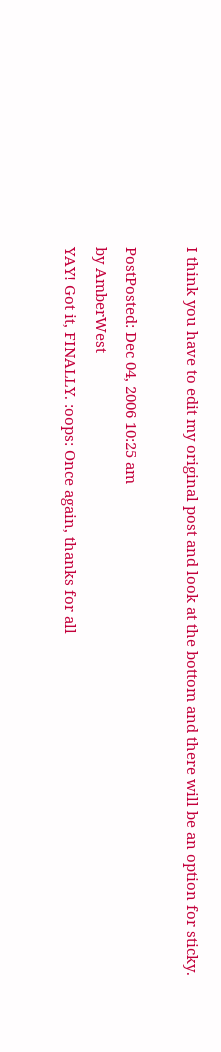I think you have to edit my original post and look at the bottom and there will be an option for sticky.

PostPosted: Dec 04, 2006 10:25 am
by AmberWest
YAY! Got it, FINALLY. :oops: Once again, thanks for all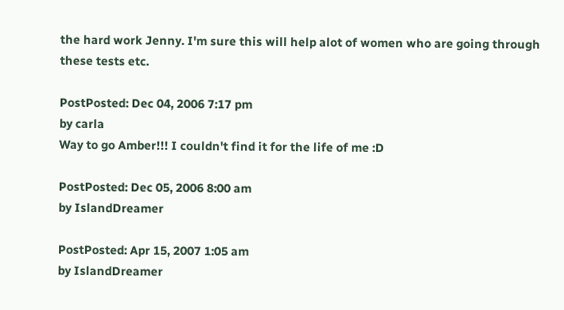the hard work Jenny. I'm sure this will help alot of women who are going through these tests etc.

PostPosted: Dec 04, 2006 7:17 pm
by carla
Way to go Amber!!! I couldn't find it for the life of me :D

PostPosted: Dec 05, 2006 8:00 am
by IslandDreamer

PostPosted: Apr 15, 2007 1:05 am
by IslandDreamer